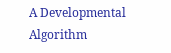A Developmental Algorithm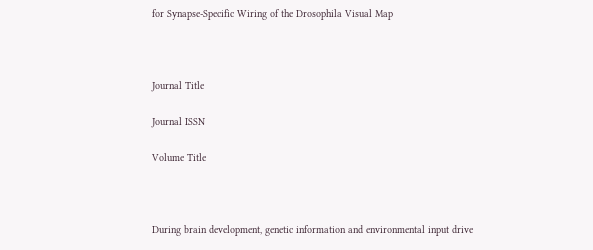for Synapse-Specific Wiring of the Drosophila Visual Map



Journal Title

Journal ISSN

Volume Title



During brain development, genetic information and environmental input drive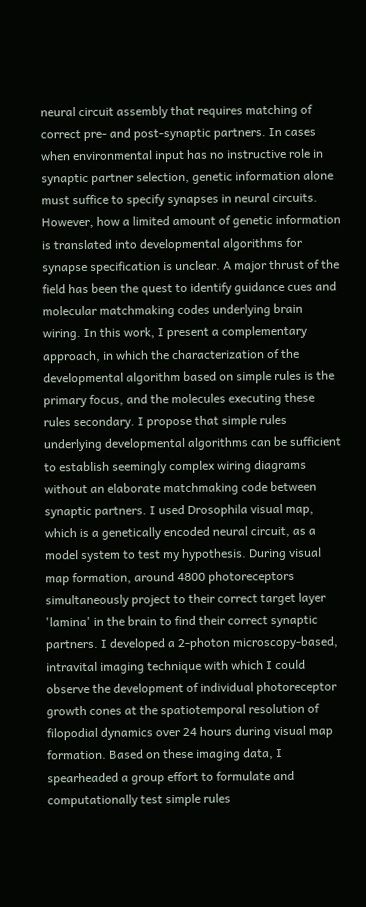neural circuit assembly that requires matching of correct pre- and post-synaptic partners. In cases when environmental input has no instructive role in synaptic partner selection, genetic information alone must suffice to specify synapses in neural circuits. However, how a limited amount of genetic information is translated into developmental algorithms for synapse specification is unclear. A major thrust of the field has been the quest to identify guidance cues and molecular matchmaking codes underlying brain wiring. In this work, I present a complementary approach, in which the characterization of the developmental algorithm based on simple rules is the primary focus, and the molecules executing these rules secondary. I propose that simple rules underlying developmental algorithms can be sufficient to establish seemingly complex wiring diagrams without an elaborate matchmaking code between synaptic partners. I used Drosophila visual map, which is a genetically encoded neural circuit, as a model system to test my hypothesis. During visual map formation, around 4800 photoreceptors simultaneously project to their correct target layer 'lamina' in the brain to find their correct synaptic partners. I developed a 2-photon microscopy-based, intravital imaging technique with which I could observe the development of individual photoreceptor growth cones at the spatiotemporal resolution of filopodial dynamics over 24 hours during visual map formation. Based on these imaging data, I spearheaded a group effort to formulate and computationally test simple rules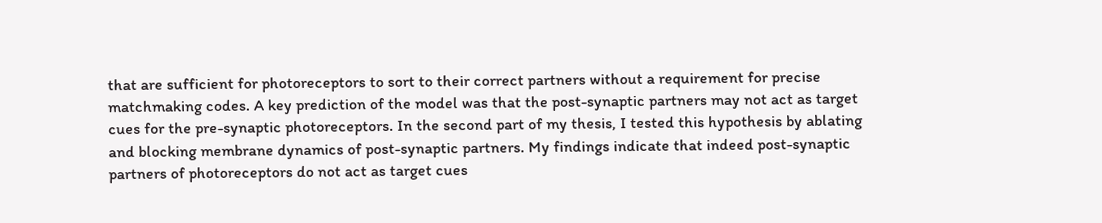that are sufficient for photoreceptors to sort to their correct partners without a requirement for precise matchmaking codes. A key prediction of the model was that the post-synaptic partners may not act as target cues for the pre-synaptic photoreceptors. In the second part of my thesis, I tested this hypothesis by ablating and blocking membrane dynamics of post-synaptic partners. My findings indicate that indeed post-synaptic partners of photoreceptors do not act as target cues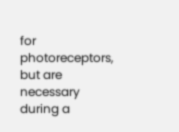for photoreceptors, but are necessary during a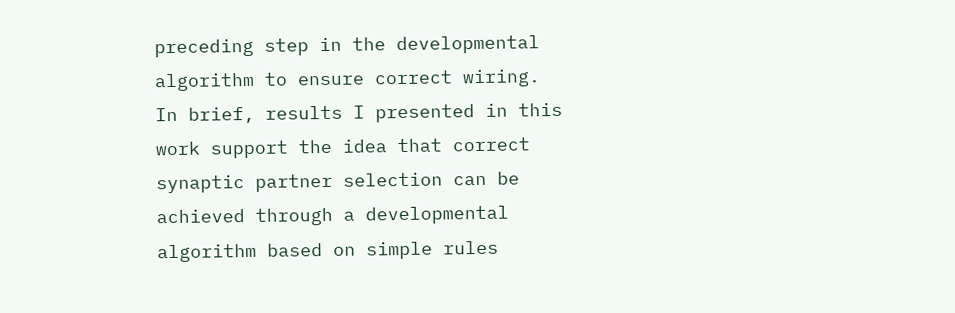preceding step in the developmental algorithm to ensure correct wiring. In brief, results I presented in this work support the idea that correct synaptic partner selection can be achieved through a developmental algorithm based on simple rules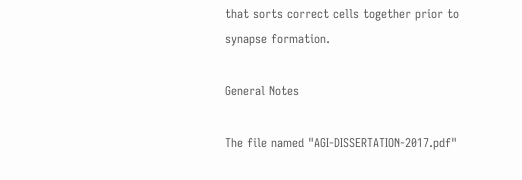that sorts correct cells together prior to synapse formation.

General Notes

The file named "AGI-DISSERTATION-2017.pdf"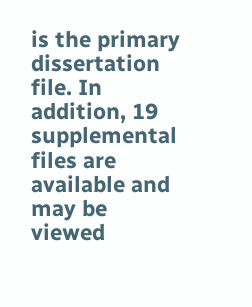is the primary dissertation file. In addition, 19 supplemental files are available and may be viewed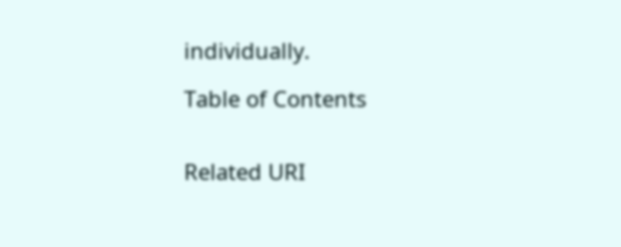individually.

Table of Contents


Related URI